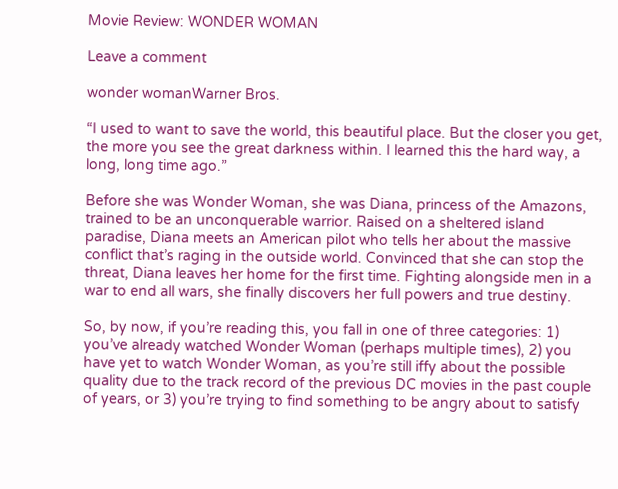Movie Review: WONDER WOMAN

Leave a comment

wonder womanWarner Bros.

“I used to want to save the world, this beautiful place. But the closer you get, the more you see the great darkness within. I learned this the hard way, a long, long time ago.”

Before she was Wonder Woman, she was Diana, princess of the Amazons, trained to be an unconquerable warrior. Raised on a sheltered island paradise, Diana meets an American pilot who tells her about the massive conflict that’s raging in the outside world. Convinced that she can stop the threat, Diana leaves her home for the first time. Fighting alongside men in a war to end all wars, she finally discovers her full powers and true destiny.

So, by now, if you’re reading this, you fall in one of three categories: 1) you’ve already watched Wonder Woman (perhaps multiple times), 2) you have yet to watch Wonder Woman, as you’re still iffy about the possible quality due to the track record of the previous DC movies in the past couple of years, or 3) you’re trying to find something to be angry about to satisfy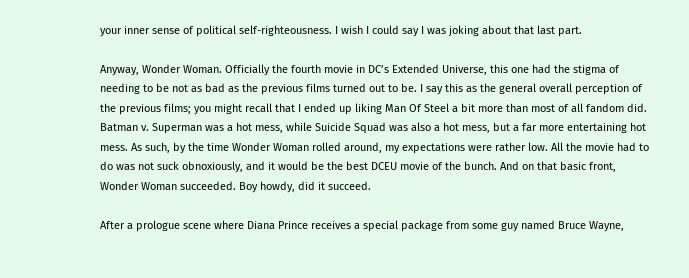your inner sense of political self-righteousness. I wish I could say I was joking about that last part.

Anyway, Wonder Woman. Officially the fourth movie in DC’s Extended Universe, this one had the stigma of needing to be not as bad as the previous films turned out to be. I say this as the general overall perception of the previous films; you might recall that I ended up liking Man Of Steel a bit more than most of all fandom did. Batman v. Superman was a hot mess, while Suicide Squad was also a hot mess, but a far more entertaining hot mess. As such, by the time Wonder Woman rolled around, my expectations were rather low. All the movie had to do was not suck obnoxiously, and it would be the best DCEU movie of the bunch. And on that basic front, Wonder Woman succeeded. Boy howdy, did it succeed.

After a prologue scene where Diana Prince receives a special package from some guy named Bruce Wayne,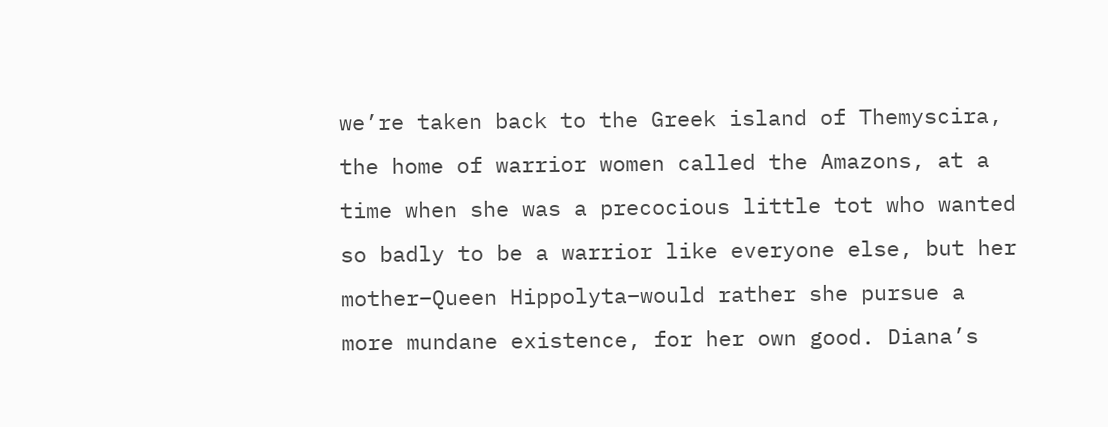we’re taken back to the Greek island of Themyscira, the home of warrior women called the Amazons, at a time when she was a precocious little tot who wanted so badly to be a warrior like everyone else, but her mother–Queen Hippolyta–would rather she pursue a more mundane existence, for her own good. Diana’s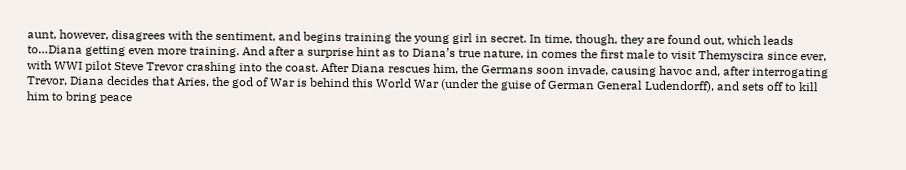aunt, however, disagrees with the sentiment, and begins training the young girl in secret. In time, though, they are found out, which leads to…Diana getting even more training. And after a surprise hint as to Diana’s true nature, in comes the first male to visit Themyscira since ever, with WWI pilot Steve Trevor crashing into the coast. After Diana rescues him, the Germans soon invade, causing havoc and, after interrogating Trevor, Diana decides that Aries, the god of War is behind this World War (under the guise of German General Ludendorff), and sets off to kill him to bring peace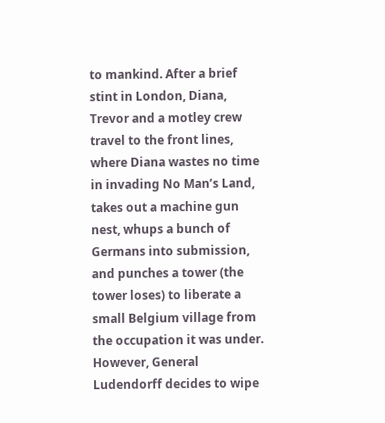to mankind. After a brief stint in London, Diana, Trevor and a motley crew travel to the front lines, where Diana wastes no time in invading No Man’s Land, takes out a machine gun nest, whups a bunch of Germans into submission, and punches a tower (the tower loses) to liberate a small Belgium village from the occupation it was under. However, General Ludendorff decides to wipe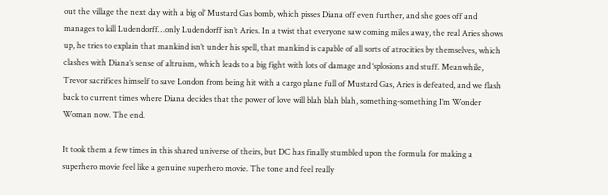out the village the next day with a big ol’ Mustard Gas bomb, which pisses Diana off even further, and she goes off and manages to kill Ludendorff…only Ludendorff isn’t Aries. In a twist that everyone saw coming miles away, the real Aries shows up, he tries to explain that mankind isn’t under his spell, that mankind is capable of all sorts of atrocities by themselves, which clashes with Diana’s sense of altruism, which leads to a big fight with lots of damage and ‘splosions and stuff. Meanwhile, Trevor sacrifices himself to save London from being hit with a cargo plane full of Mustard Gas, Aries is defeated, and we flash back to current times where Diana decides that the power of love will blah blah blah, something-something I’m Wonder Woman now. The end.

It took them a few times in this shared universe of theirs, but DC has finally stumbled upon the formula for making a superhero movie feel like a genuine superhero movie. The tone and feel really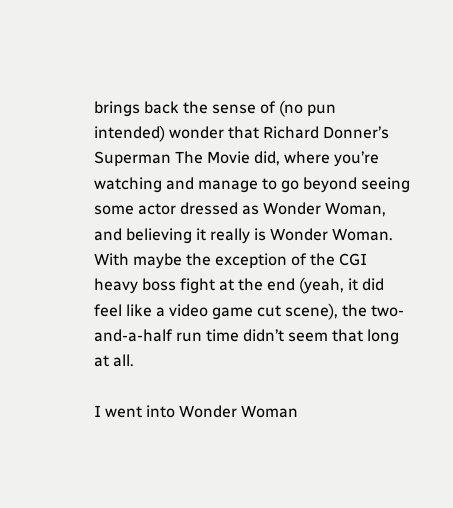brings back the sense of (no pun intended) wonder that Richard Donner’s Superman The Movie did, where you’re watching and manage to go beyond seeing some actor dressed as Wonder Woman, and believing it really is Wonder Woman. With maybe the exception of the CGI heavy boss fight at the end (yeah, it did feel like a video game cut scene), the two-and-a-half run time didn’t seem that long at all.

I went into Wonder Woman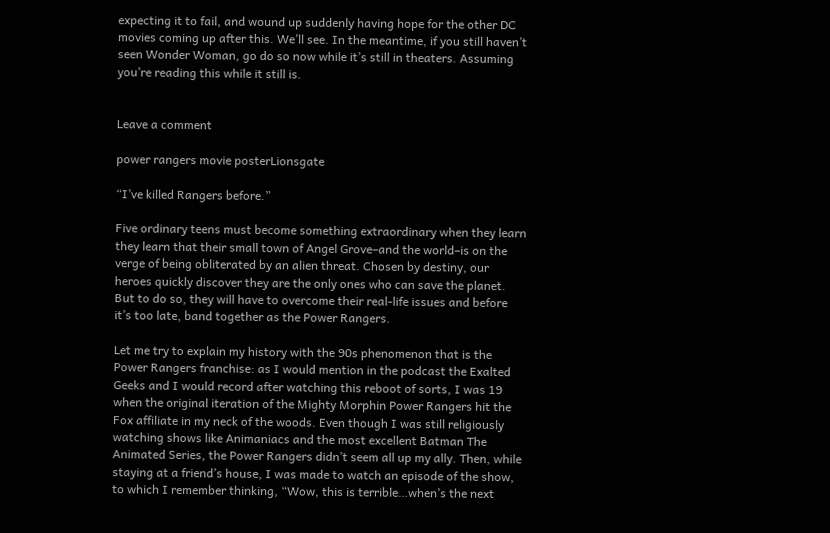expecting it to fail, and wound up suddenly having hope for the other DC movies coming up after this. We’ll see. In the meantime, if you still haven’t seen Wonder Woman, go do so now while it’s still in theaters. Assuming you’re reading this while it still is.


Leave a comment

power rangers movie posterLionsgate

“I’ve killed Rangers before.”

Five ordinary teens must become something extraordinary when they learn they learn that their small town of Angel Grove–and the world–is on the verge of being obliterated by an alien threat. Chosen by destiny, our heroes quickly discover they are the only ones who can save the planet. But to do so, they will have to overcome their real-life issues and before it’s too late, band together as the Power Rangers.

Let me try to explain my history with the 90s phenomenon that is the Power Rangers franchise: as I would mention in the podcast the Exalted Geeks and I would record after watching this reboot of sorts, I was 19 when the original iteration of the Mighty Morphin Power Rangers hit the Fox affiliate in my neck of the woods. Even though I was still religiously watching shows like Animaniacs and the most excellent Batman The Animated Series, the Power Rangers didn’t seem all up my ally. Then, while staying at a friend’s house, I was made to watch an episode of the show, to which I remember thinking, “Wow, this is terrible…when’s the next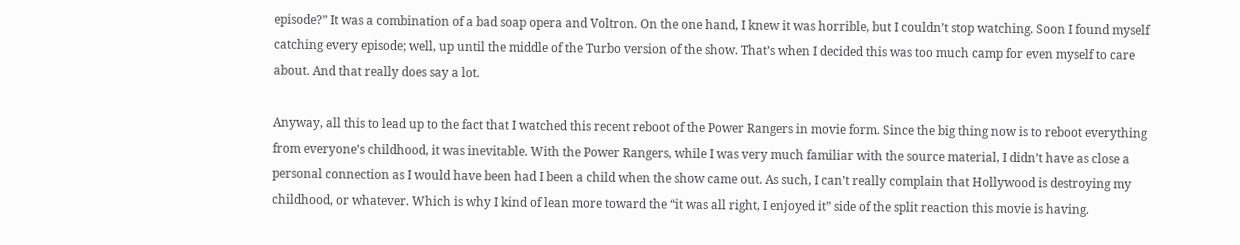episode?” It was a combination of a bad soap opera and Voltron. On the one hand, I knew it was horrible, but I couldn’t stop watching. Soon I found myself catching every episode; well, up until the middle of the Turbo version of the show. That’s when I decided this was too much camp for even myself to care about. And that really does say a lot.

Anyway, all this to lead up to the fact that I watched this recent reboot of the Power Rangers in movie form. Since the big thing now is to reboot everything from everyone’s childhood, it was inevitable. With the Power Rangers, while I was very much familiar with the source material, I didn’t have as close a personal connection as I would have been had I been a child when the show came out. As such, I can’t really complain that Hollywood is destroying my childhood, or whatever. Which is why I kind of lean more toward the “it was all right, I enjoyed it” side of the split reaction this movie is having.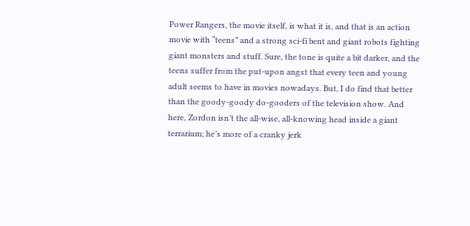Power Rangers, the movie itself, is what it is, and that is an action movie with “teens” and a strong sci-fi bent and giant robots fighting giant monsters and stuff. Sure, the tone is quite a bit darker, and the teens suffer from the put-upon angst that every teen and young adult seems to have in movies nowadays. But, I do find that better than the goody-goody do-gooders of the television show. And here, Zordon isn’t the all-wise, all-knowing head inside a giant terrarium; he’s more of a cranky jerk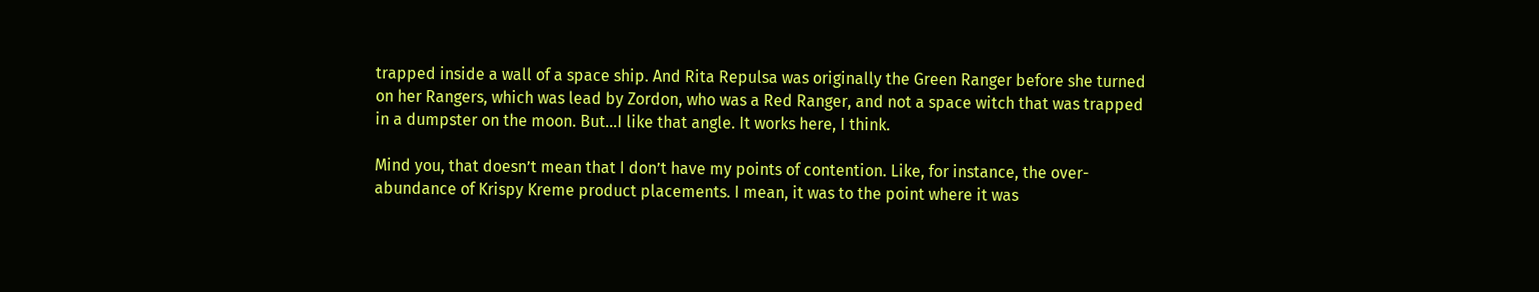trapped inside a wall of a space ship. And Rita Repulsa was originally the Green Ranger before she turned on her Rangers, which was lead by Zordon, who was a Red Ranger, and not a space witch that was trapped in a dumpster on the moon. But…I like that angle. It works here, I think.

Mind you, that doesn’t mean that I don’t have my points of contention. Like, for instance, the over-abundance of Krispy Kreme product placements. I mean, it was to the point where it was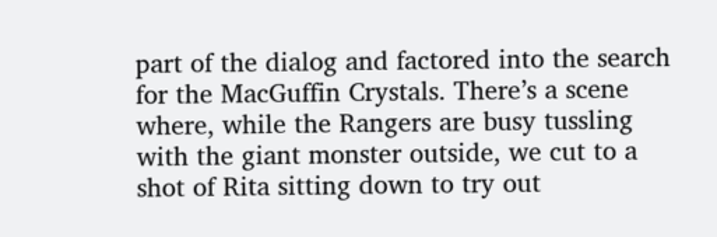part of the dialog and factored into the search for the MacGuffin Crystals. There’s a scene where, while the Rangers are busy tussling with the giant monster outside, we cut to a shot of Rita sitting down to try out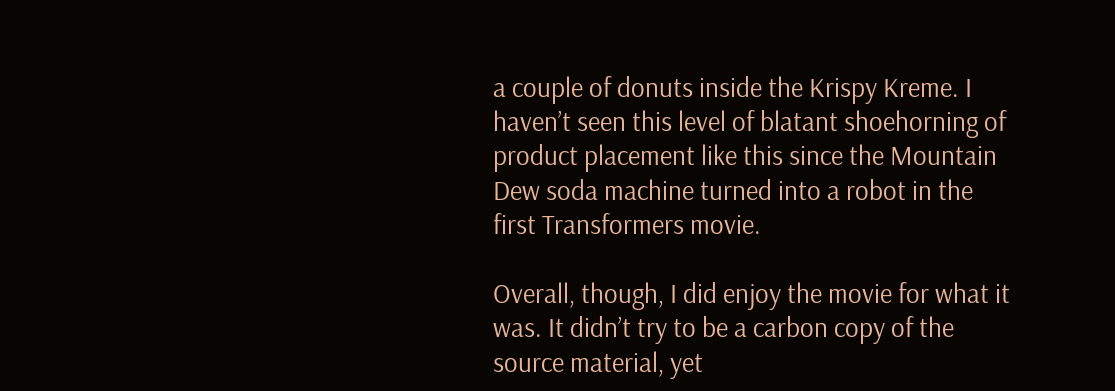a couple of donuts inside the Krispy Kreme. I haven’t seen this level of blatant shoehorning of product placement like this since the Mountain Dew soda machine turned into a robot in the first Transformers movie.

Overall, though, I did enjoy the movie for what it was. It didn’t try to be a carbon copy of the source material, yet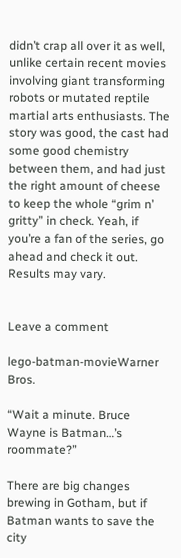didn’t crap all over it as well, unlike certain recent movies involving giant transforming robots or mutated reptile martial arts enthusiasts. The story was good, the cast had some good chemistry between them, and had just the right amount of cheese to keep the whole “grim n’ gritty” in check. Yeah, if you’re a fan of the series, go ahead and check it out. Results may vary.


Leave a comment

lego-batman-movieWarner Bros.

“Wait a minute. Bruce Wayne is Batman…’s roommate?”

There are big changes brewing in Gotham, but if Batman wants to save the city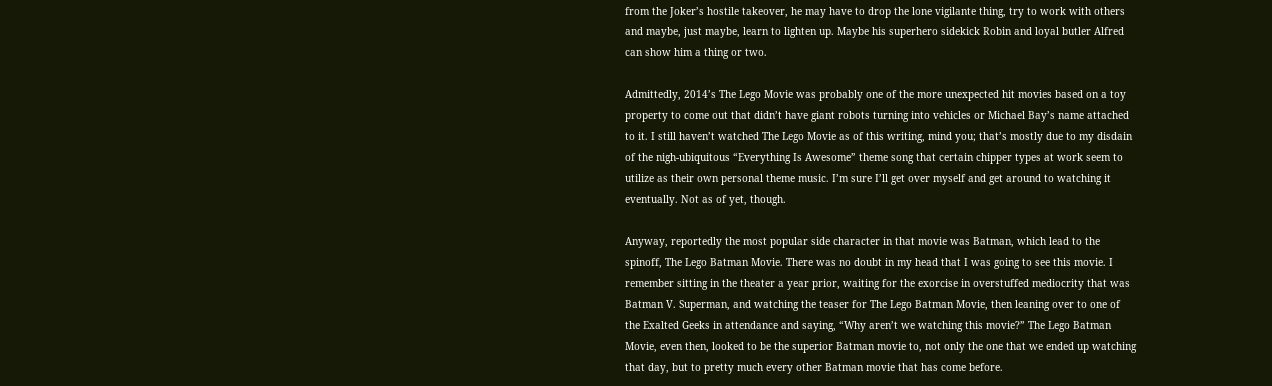from the Joker’s hostile takeover, he may have to drop the lone vigilante thing, try to work with others and maybe, just maybe, learn to lighten up. Maybe his superhero sidekick Robin and loyal butler Alfred can show him a thing or two.

Admittedly, 2014’s The Lego Movie was probably one of the more unexpected hit movies based on a toy property to come out that didn’t have giant robots turning into vehicles or Michael Bay’s name attached to it. I still haven’t watched The Lego Movie as of this writing, mind you; that’s mostly due to my disdain of the nigh-ubiquitous “Everything Is Awesome” theme song that certain chipper types at work seem to utilize as their own personal theme music. I’m sure I’ll get over myself and get around to watching it eventually. Not as of yet, though.

Anyway, reportedly the most popular side character in that movie was Batman, which lead to the spinoff, The Lego Batman Movie. There was no doubt in my head that I was going to see this movie. I remember sitting in the theater a year prior, waiting for the exorcise in overstuffed mediocrity that was Batman V. Superman, and watching the teaser for The Lego Batman Movie, then leaning over to one of the Exalted Geeks in attendance and saying, “Why aren’t we watching this movie?” The Lego Batman Movie, even then, looked to be the superior Batman movie to, not only the one that we ended up watching that day, but to pretty much every other Batman movie that has come before.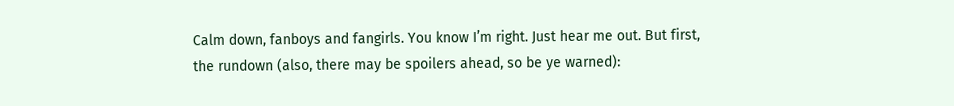Calm down, fanboys and fangirls. You know I’m right. Just hear me out. But first, the rundown (also, there may be spoilers ahead, so be ye warned):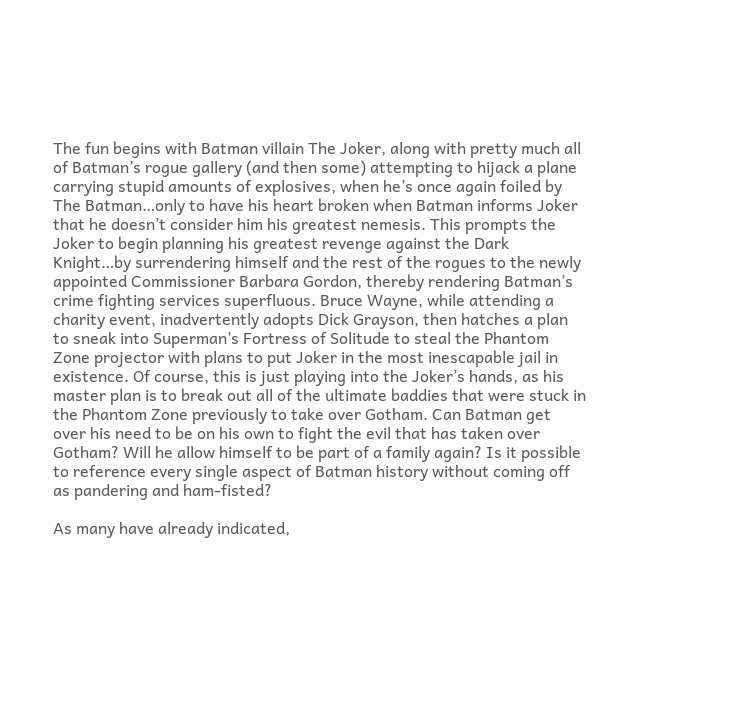The fun begins with Batman villain The Joker, along with pretty much all of Batman’s rogue gallery (and then some) attempting to hijack a plane carrying stupid amounts of explosives, when he’s once again foiled by The Batman…only to have his heart broken when Batman informs Joker that he doesn’t consider him his greatest nemesis. This prompts the Joker to begin planning his greatest revenge against the Dark Knight…by surrendering himself and the rest of the rogues to the newly appointed Commissioner Barbara Gordon, thereby rendering Batman’s crime fighting services superfluous. Bruce Wayne, while attending a charity event, inadvertently adopts Dick Grayson, then hatches a plan to sneak into Superman’s Fortress of Solitude to steal the Phantom Zone projector with plans to put Joker in the most inescapable jail in existence. Of course, this is just playing into the Joker’s hands, as his master plan is to break out all of the ultimate baddies that were stuck in the Phantom Zone previously to take over Gotham. Can Batman get over his need to be on his own to fight the evil that has taken over Gotham? Will he allow himself to be part of a family again? Is it possible to reference every single aspect of Batman history without coming off as pandering and ham-fisted?

As many have already indicated,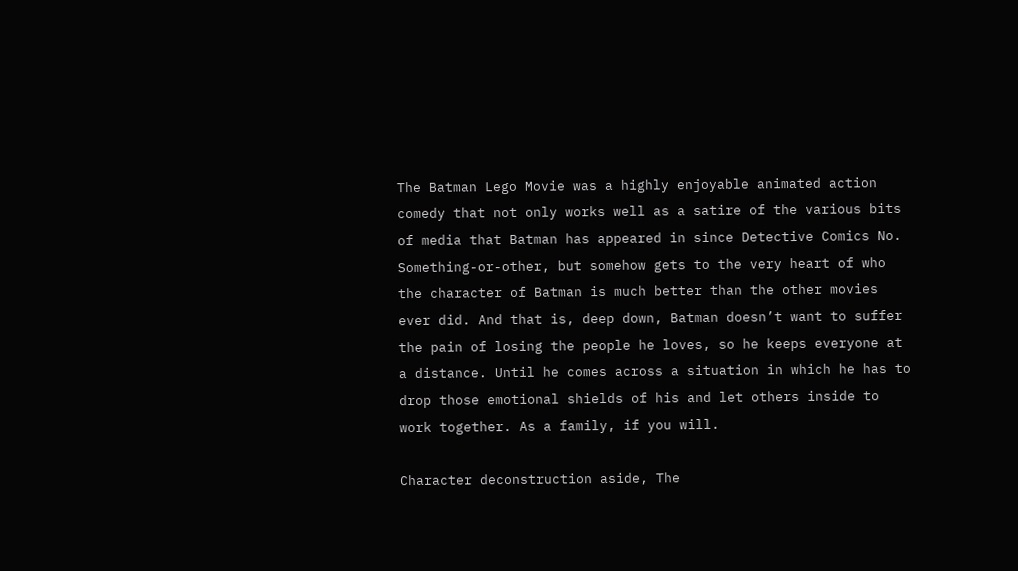The Batman Lego Movie was a highly enjoyable animated action comedy that not only works well as a satire of the various bits of media that Batman has appeared in since Detective Comics No. Something-or-other, but somehow gets to the very heart of who the character of Batman is much better than the other movies ever did. And that is, deep down, Batman doesn’t want to suffer the pain of losing the people he loves, so he keeps everyone at a distance. Until he comes across a situation in which he has to drop those emotional shields of his and let others inside to work together. As a family, if you will.

Character deconstruction aside, The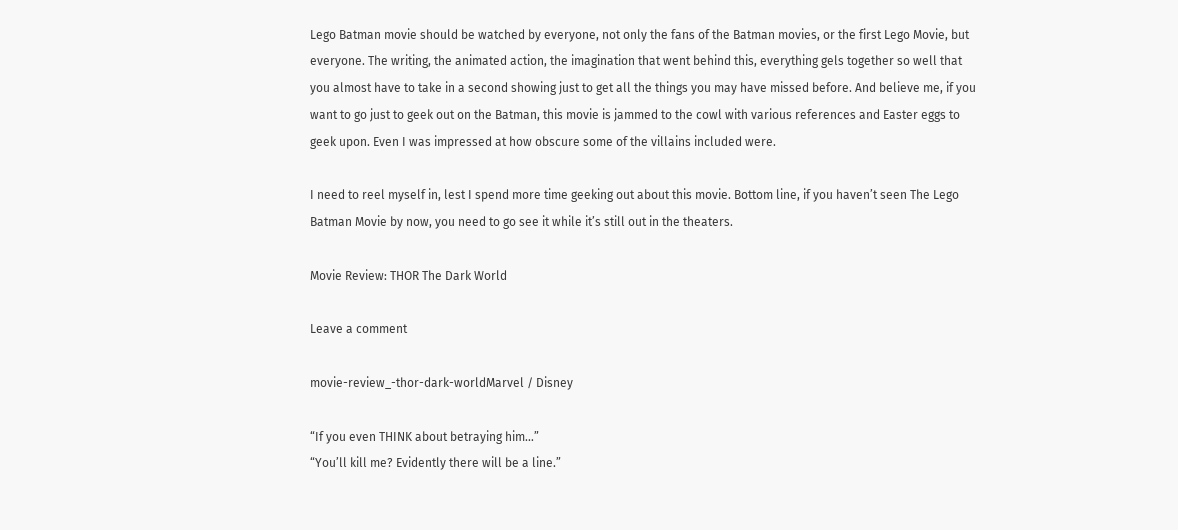Lego Batman movie should be watched by everyone, not only the fans of the Batman movies, or the first Lego Movie, but everyone. The writing, the animated action, the imagination that went behind this, everything gels together so well that you almost have to take in a second showing just to get all the things you may have missed before. And believe me, if you want to go just to geek out on the Batman, this movie is jammed to the cowl with various references and Easter eggs to geek upon. Even I was impressed at how obscure some of the villains included were.

I need to reel myself in, lest I spend more time geeking out about this movie. Bottom line, if you haven’t seen The Lego Batman Movie by now, you need to go see it while it’s still out in the theaters.

Movie Review: THOR The Dark World

Leave a comment

movie-review_-thor-dark-worldMarvel / Disney

“If you even THINK about betraying him…”
“You’ll kill me? Evidently there will be a line.”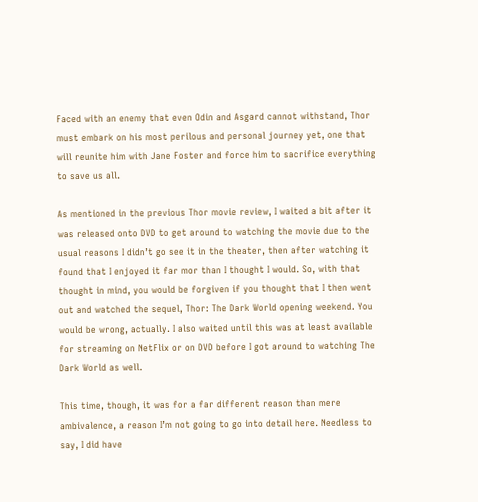Faced with an enemy that even Odin and Asgard cannot withstand, Thor must embark on his most perilous and personal journey yet, one that will reunite him with Jane Foster and force him to sacrifice everything to save us all.

As mentioned in the previous Thor movie review, I waited a bit after it was released onto DVD to get around to watching the movie due to the usual reasons I didn’t go see it in the theater, then after watching it found that I enjoyed it far mor than I thought I would. So, with that thought in mind, you would be forgiven if you thought that I then went out and watched the sequel, Thor: The Dark World opening weekend. You would be wrong, actually. I also waited until this was at least available for streaming on NetFlix or on DVD before I got around to watching The Dark World as well.

This time, though, it was for a far different reason than mere ambivalence, a reason I’m not going to go into detail here. Needless to say, I did have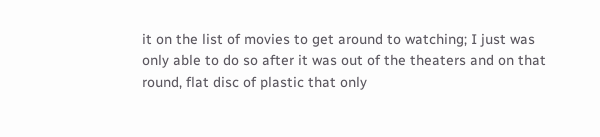it on the list of movies to get around to watching; I just was only able to do so after it was out of the theaters and on that round, flat disc of plastic that only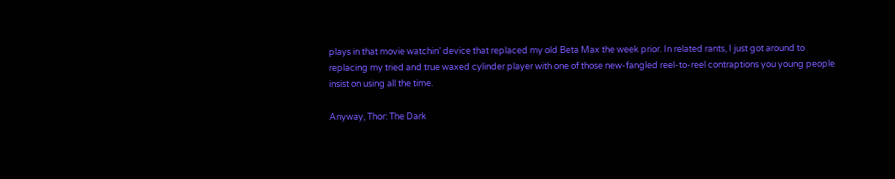plays in that movie watchin’ device that replaced my old Beta Max the week prior. In related rants, I just got around to replacing my tried and true waxed cylinder player with one of those new-fangled reel-to-reel contraptions you young people insist on using all the time.

Anyway, Thor: The Dark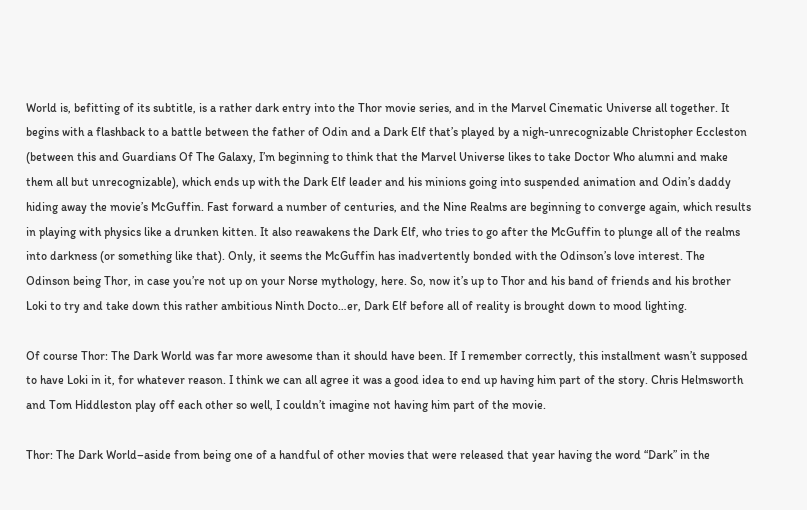World is, befitting of its subtitle, is a rather dark entry into the Thor movie series, and in the Marvel Cinematic Universe all together. It begins with a flashback to a battle between the father of Odin and a Dark Elf that’s played by a nigh-unrecognizable Christopher Eccleston (between this and Guardians Of The Galaxy, I’m beginning to think that the Marvel Universe likes to take Doctor Who alumni and make them all but unrecognizable), which ends up with the Dark Elf leader and his minions going into suspended animation and Odin’s daddy hiding away the movie’s McGuffin. Fast forward a number of centuries, and the Nine Realms are beginning to converge again, which results in playing with physics like a drunken kitten. It also reawakens the Dark Elf, who tries to go after the McGuffin to plunge all of the realms into darkness (or something like that). Only, it seems the McGuffin has inadvertently bonded with the Odinson’s love interest. The Odinson being Thor, in case you’re not up on your Norse mythology, here. So, now it’s up to Thor and his band of friends and his brother Loki to try and take down this rather ambitious Ninth Docto…er, Dark Elf before all of reality is brought down to mood lighting.

Of course Thor: The Dark World was far more awesome than it should have been. If I remember correctly, this installment wasn’t supposed to have Loki in it, for whatever reason. I think we can all agree it was a good idea to end up having him part of the story. Chris Helmsworth and Tom Hiddleston play off each other so well, I couldn’t imagine not having him part of the movie.

Thor: The Dark World–aside from being one of a handful of other movies that were released that year having the word “Dark” in the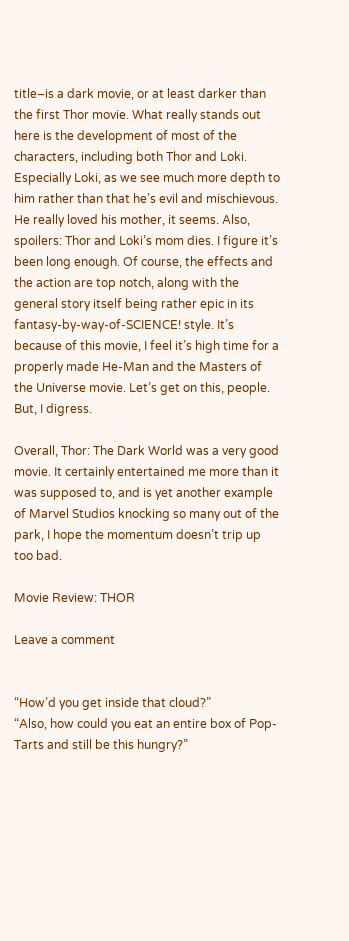title–is a dark movie, or at least darker than the first Thor movie. What really stands out here is the development of most of the characters, including both Thor and Loki. Especially Loki, as we see much more depth to him rather than that he’s evil and mischievous. He really loved his mother, it seems. Also, spoilers: Thor and Loki’s mom dies. I figure it’s been long enough. Of course, the effects and the action are top notch, along with the general story itself being rather epic in its fantasy-by-way-of-SCIENCE! style. It’s because of this movie, I feel it’s high time for a properly made He-Man and the Masters of the Universe movie. Let’s get on this, people. But, I digress.

Overall, Thor: The Dark World was a very good movie. It certainly entertained me more than it was supposed to, and is yet another example of Marvel Studios knocking so many out of the park, I hope the momentum doesn’t trip up too bad.

Movie Review: THOR

Leave a comment


“How’d you get inside that cloud?”
“Also, how could you eat an entire box of Pop-Tarts and still be this hungry?”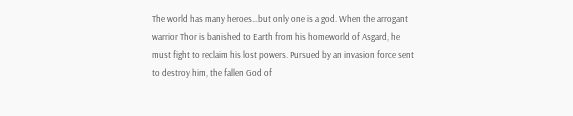The world has many heroes…but only one is a god. When the arrogant warrior Thor is banished to Earth from his homeworld of Asgard, he must fight to reclaim his lost powers. Pursued by an invasion force sent to destroy him, the fallen God of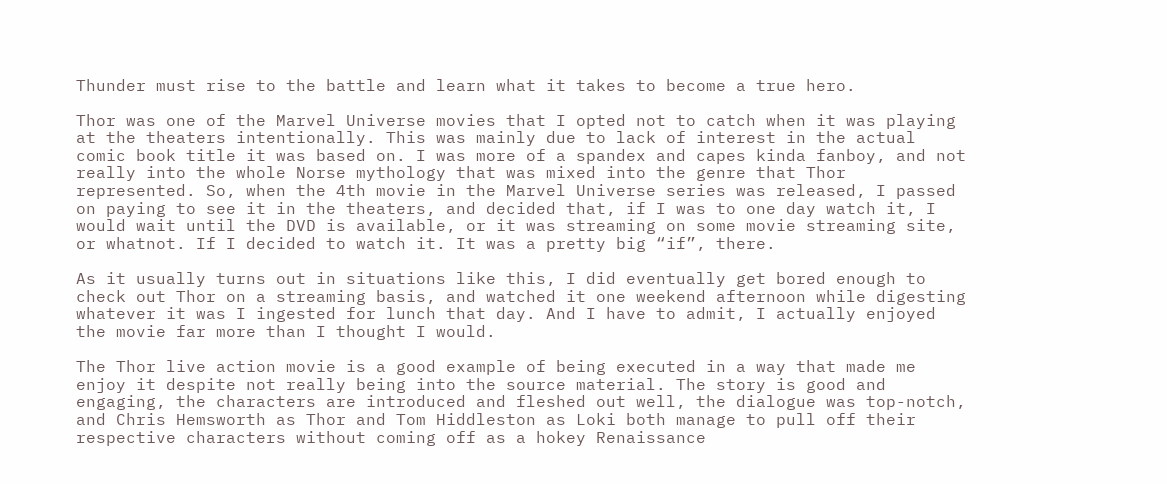Thunder must rise to the battle and learn what it takes to become a true hero.

Thor was one of the Marvel Universe movies that I opted not to catch when it was playing at the theaters intentionally. This was mainly due to lack of interest in the actual comic book title it was based on. I was more of a spandex and capes kinda fanboy, and not really into the whole Norse mythology that was mixed into the genre that Thor represented. So, when the 4th movie in the Marvel Universe series was released, I passed on paying to see it in the theaters, and decided that, if I was to one day watch it, I would wait until the DVD is available, or it was streaming on some movie streaming site, or whatnot. If I decided to watch it. It was a pretty big “if”, there.

As it usually turns out in situations like this, I did eventually get bored enough to check out Thor on a streaming basis, and watched it one weekend afternoon while digesting whatever it was I ingested for lunch that day. And I have to admit, I actually enjoyed the movie far more than I thought I would.

The Thor live action movie is a good example of being executed in a way that made me enjoy it despite not really being into the source material. The story is good and engaging, the characters are introduced and fleshed out well, the dialogue was top-notch, and Chris Hemsworth as Thor and Tom Hiddleston as Loki both manage to pull off their respective characters without coming off as a hokey Renaissance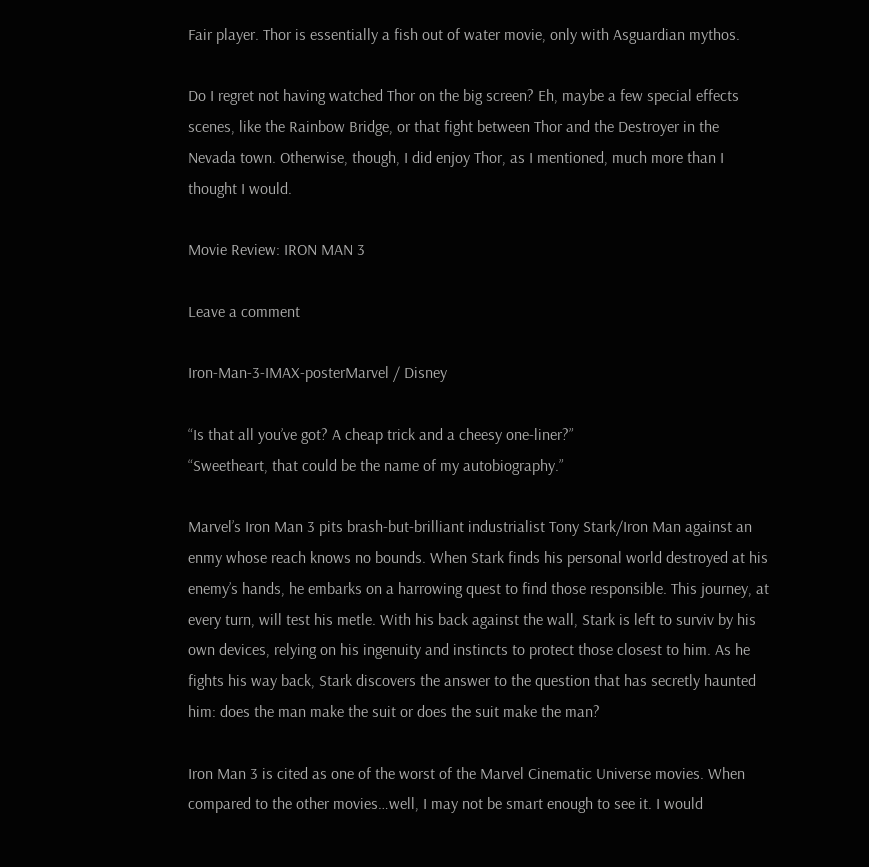Fair player. Thor is essentially a fish out of water movie, only with Asguardian mythos.

Do I regret not having watched Thor on the big screen? Eh, maybe a few special effects scenes, like the Rainbow Bridge, or that fight between Thor and the Destroyer in the Nevada town. Otherwise, though, I did enjoy Thor, as I mentioned, much more than I thought I would.

Movie Review: IRON MAN 3

Leave a comment

Iron-Man-3-IMAX-posterMarvel / Disney

“Is that all you’ve got? A cheap trick and a cheesy one-liner?”
“Sweetheart, that could be the name of my autobiography.”

Marvel’s Iron Man 3 pits brash-but-brilliant industrialist Tony Stark/Iron Man against an enmy whose reach knows no bounds. When Stark finds his personal world destroyed at his enemy’s hands, he embarks on a harrowing quest to find those responsible. This journey, at every turn, will test his metle. With his back against the wall, Stark is left to surviv by his own devices, relying on his ingenuity and instincts to protect those closest to him. As he fights his way back, Stark discovers the answer to the question that has secretly haunted him: does the man make the suit or does the suit make the man?

Iron Man 3 is cited as one of the worst of the Marvel Cinematic Universe movies. When compared to the other movies…well, I may not be smart enough to see it. I would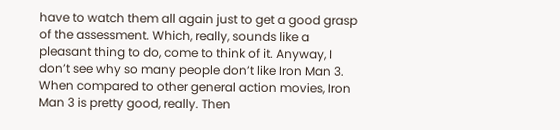have to watch them all again just to get a good grasp of the assessment. Which, really, sounds like a pleasant thing to do, come to think of it. Anyway, I don’t see why so many people don’t like Iron Man 3. When compared to other general action movies, Iron Man 3 is pretty good, really. Then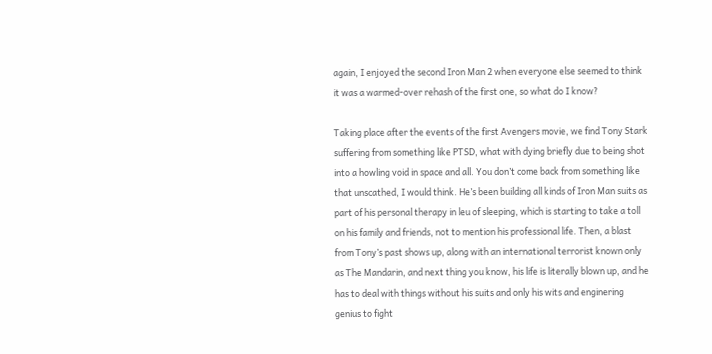again, I enjoyed the second Iron Man 2 when everyone else seemed to think it was a warmed-over rehash of the first one, so what do I know?

Taking place after the events of the first Avengers movie, we find Tony Stark suffering from something like PTSD, what with dying briefly due to being shot into a howling void in space and all. You don’t come back from something like that unscathed, I would think. He’s been building all kinds of Iron Man suits as part of his personal therapy in leu of sleeping, which is starting to take a toll on his family and friends, not to mention his professional life. Then, a blast from Tony’s past shows up, along with an international terrorist known only as The Mandarin, and next thing you know, his life is literally blown up, and he has to deal with things without his suits and only his wits and enginering genius to fight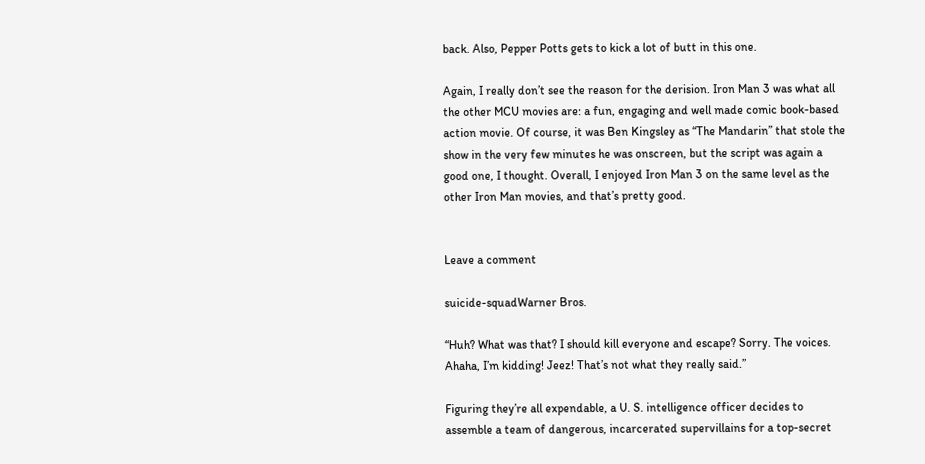back. Also, Pepper Potts gets to kick a lot of butt in this one.

Again, I really don’t see the reason for the derision. Iron Man 3 was what all the other MCU movies are: a fun, engaging and well made comic book-based action movie. Of course, it was Ben Kingsley as “The Mandarin” that stole the show in the very few minutes he was onscreen, but the script was again a good one, I thought. Overall, I enjoyed Iron Man 3 on the same level as the other Iron Man movies, and that’s pretty good.


Leave a comment

suicide-squadWarner Bros.

“Huh? What was that? I should kill everyone and escape? Sorry. The voices. Ahaha, I’m kidding! Jeez! That’s not what they really said.”

Figuring they’re all expendable, a U. S. intelligence officer decides to assemble a team of dangerous, incarcerated supervillains for a top-secret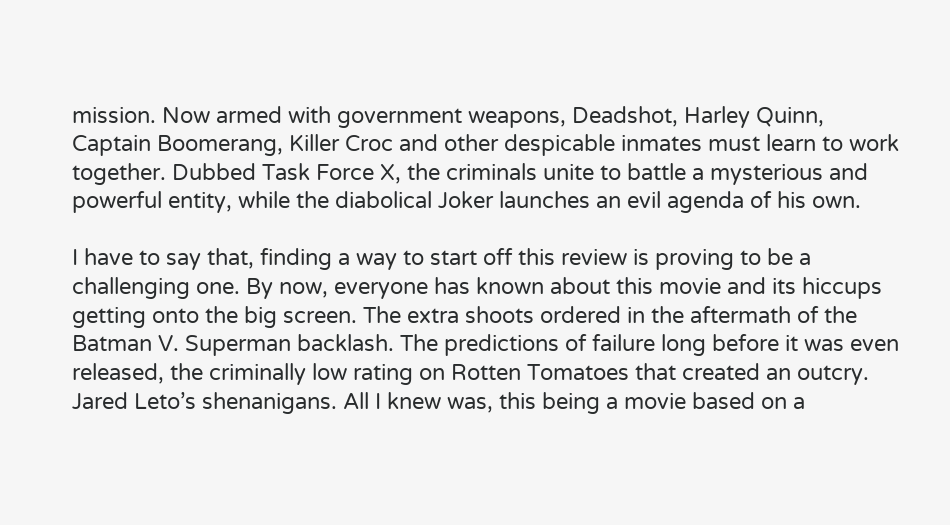mission. Now armed with government weapons, Deadshot, Harley Quinn, Captain Boomerang, Killer Croc and other despicable inmates must learn to work together. Dubbed Task Force X, the criminals unite to battle a mysterious and powerful entity, while the diabolical Joker launches an evil agenda of his own.

I have to say that, finding a way to start off this review is proving to be a challenging one. By now, everyone has known about this movie and its hiccups getting onto the big screen. The extra shoots ordered in the aftermath of the Batman V. Superman backlash. The predictions of failure long before it was even released, the criminally low rating on Rotten Tomatoes that created an outcry. Jared Leto’s shenanigans. All I knew was, this being a movie based on a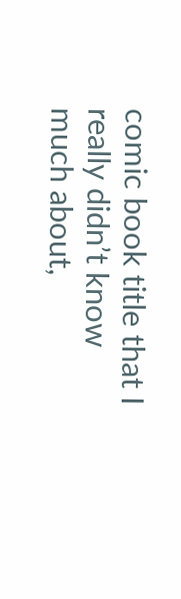comic book title that I really didn’t know much about,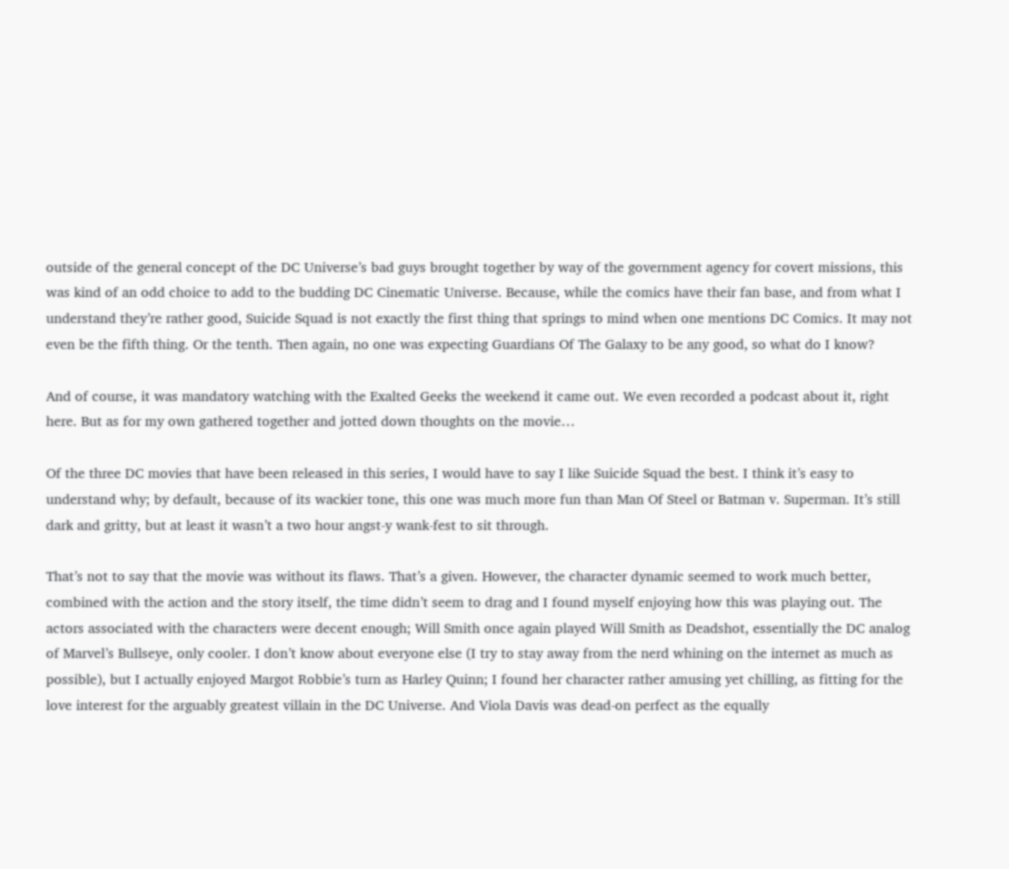outside of the general concept of the DC Universe’s bad guys brought together by way of the government agency for covert missions, this was kind of an odd choice to add to the budding DC Cinematic Universe. Because, while the comics have their fan base, and from what I understand they’re rather good, Suicide Squad is not exactly the first thing that springs to mind when one mentions DC Comics. It may not even be the fifth thing. Or the tenth. Then again, no one was expecting Guardians Of The Galaxy to be any good, so what do I know?

And of course, it was mandatory watching with the Exalted Geeks the weekend it came out. We even recorded a podcast about it, right here. But as for my own gathered together and jotted down thoughts on the movie…

Of the three DC movies that have been released in this series, I would have to say I like Suicide Squad the best. I think it’s easy to understand why; by default, because of its wackier tone, this one was much more fun than Man Of Steel or Batman v. Superman. It’s still dark and gritty, but at least it wasn’t a two hour angst-y wank-fest to sit through.

That’s not to say that the movie was without its flaws. That’s a given. However, the character dynamic seemed to work much better, combined with the action and the story itself, the time didn’t seem to drag and I found myself enjoying how this was playing out. The actors associated with the characters were decent enough; Will Smith once again played Will Smith as Deadshot, essentially the DC analog of Marvel’s Bullseye, only cooler. I don’t know about everyone else (I try to stay away from the nerd whining on the internet as much as possible), but I actually enjoyed Margot Robbie’s turn as Harley Quinn; I found her character rather amusing yet chilling, as fitting for the love interest for the arguably greatest villain in the DC Universe. And Viola Davis was dead-on perfect as the equally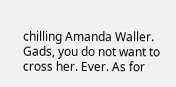chilling Amanda Waller. Gads, you do not want to cross her. Ever. As for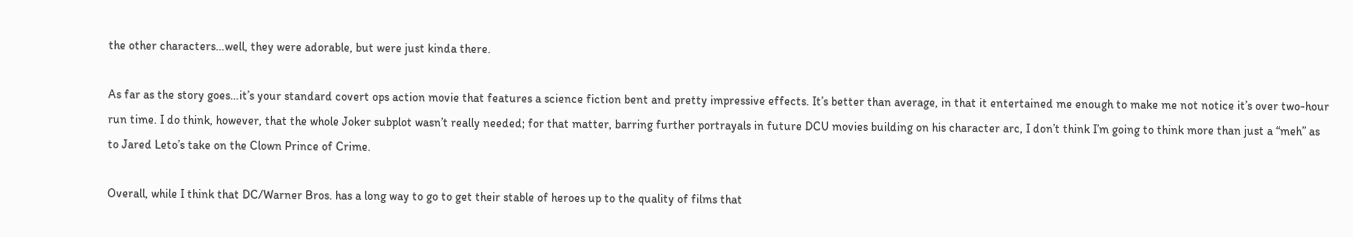the other characters…well, they were adorable, but were just kinda there.

As far as the story goes…it’s your standard covert ops action movie that features a science fiction bent and pretty impressive effects. It’s better than average, in that it entertained me enough to make me not notice it’s over two-hour run time. I do think, however, that the whole Joker subplot wasn’t really needed; for that matter, barring further portrayals in future DCU movies building on his character arc, I don’t think I’m going to think more than just a “meh” as to Jared Leto’s take on the Clown Prince of Crime.

Overall, while I think that DC/Warner Bros. has a long way to go to get their stable of heroes up to the quality of films that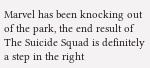Marvel has been knocking out of the park, the end result of The Suicide Squad is definitely a step in the right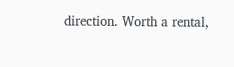direction. Worth a rental,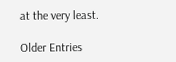at the very least.

Older Entries